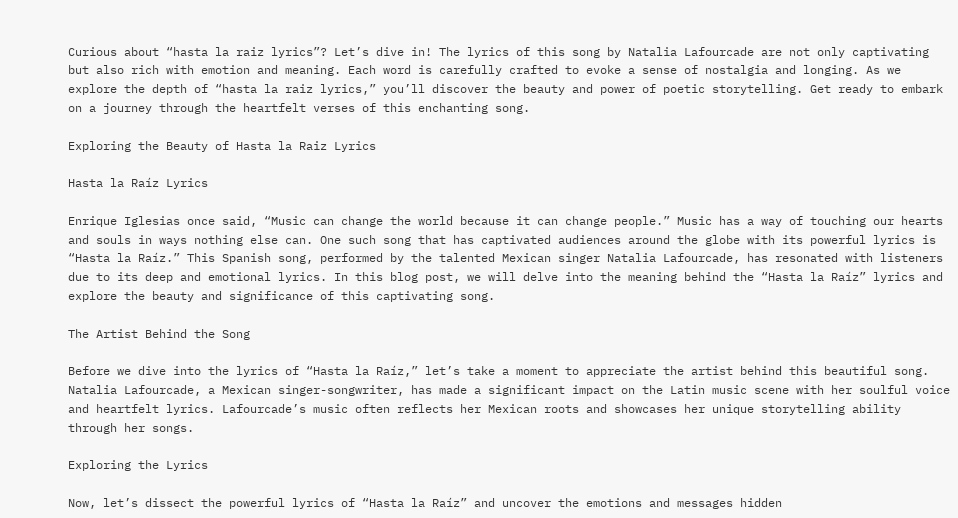Curious about “hasta la raiz lyrics”? Let’s dive in! The lyrics of this song by Natalia Lafourcade are not only captivating but also rich with emotion and meaning. Each word is carefully crafted to evoke a sense of nostalgia and longing. As we explore the depth of “hasta la raiz lyrics,” you’ll discover the beauty and power of poetic storytelling. Get ready to embark on a journey through the heartfelt verses of this enchanting song.

Exploring the Beauty of Hasta la Raiz Lyrics

Hasta la Raíz Lyrics

Enrique Iglesias once said, “Music can change the world because it can change people.” Music has a way of touching our hearts and souls in ways nothing else can. One such song that has captivated audiences around the globe with its powerful lyrics is “Hasta la Raíz.” This Spanish song, performed by the talented Mexican singer Natalia Lafourcade, has resonated with listeners due to its deep and emotional lyrics. In this blog post, we will delve into the meaning behind the “Hasta la Raíz” lyrics and explore the beauty and significance of this captivating song.

The Artist Behind the Song

Before we dive into the lyrics of “Hasta la Raíz,” let’s take a moment to appreciate the artist behind this beautiful song. Natalia Lafourcade, a Mexican singer-songwriter, has made a significant impact on the Latin music scene with her soulful voice and heartfelt lyrics. Lafourcade’s music often reflects her Mexican roots and showcases her unique storytelling ability through her songs.

Exploring the Lyrics

Now, let’s dissect the powerful lyrics of “Hasta la Raíz” and uncover the emotions and messages hidden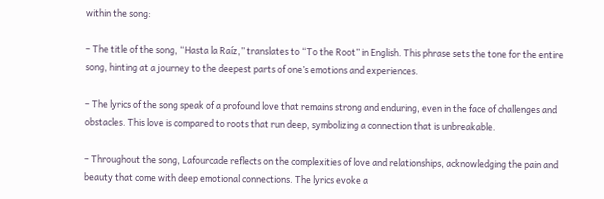within the song:

– The title of the song, “Hasta la Raíz,” translates to “To the Root” in English. This phrase sets the tone for the entire song, hinting at a journey to the deepest parts of one’s emotions and experiences.

– The lyrics of the song speak of a profound love that remains strong and enduring, even in the face of challenges and obstacles. This love is compared to roots that run deep, symbolizing a connection that is unbreakable.

– Throughout the song, Lafourcade reflects on the complexities of love and relationships, acknowledging the pain and beauty that come with deep emotional connections. The lyrics evoke a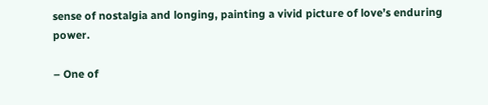sense of nostalgia and longing, painting a vivid picture of love’s enduring power.

– One of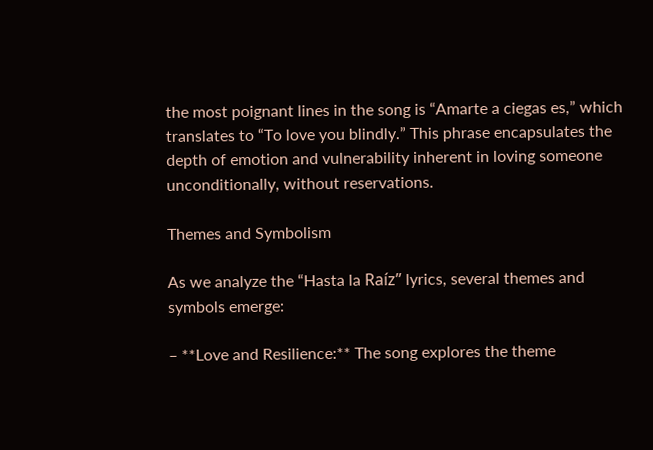the most poignant lines in the song is “Amarte a ciegas es,” which translates to “To love you blindly.” This phrase encapsulates the depth of emotion and vulnerability inherent in loving someone unconditionally, without reservations.

Themes and Symbolism

As we analyze the “Hasta la Raíz” lyrics, several themes and symbols emerge:

– **Love and Resilience:** The song explores the theme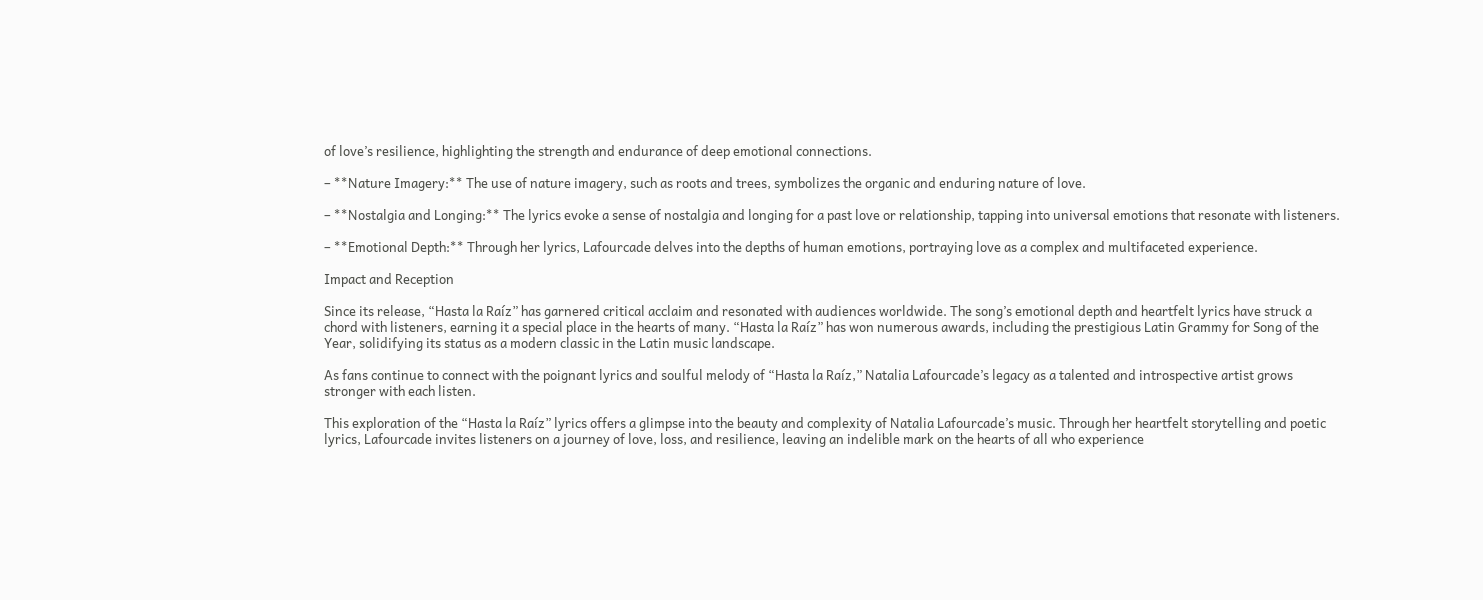of love’s resilience, highlighting the strength and endurance of deep emotional connections.

– **Nature Imagery:** The use of nature imagery, such as roots and trees, symbolizes the organic and enduring nature of love.

– **Nostalgia and Longing:** The lyrics evoke a sense of nostalgia and longing for a past love or relationship, tapping into universal emotions that resonate with listeners.

– **Emotional Depth:** Through her lyrics, Lafourcade delves into the depths of human emotions, portraying love as a complex and multifaceted experience.

Impact and Reception

Since its release, “Hasta la Raíz” has garnered critical acclaim and resonated with audiences worldwide. The song’s emotional depth and heartfelt lyrics have struck a chord with listeners, earning it a special place in the hearts of many. “Hasta la Raíz” has won numerous awards, including the prestigious Latin Grammy for Song of the Year, solidifying its status as a modern classic in the Latin music landscape.

As fans continue to connect with the poignant lyrics and soulful melody of “Hasta la Raíz,” Natalia Lafourcade’s legacy as a talented and introspective artist grows stronger with each listen.

This exploration of the “Hasta la Raíz” lyrics offers a glimpse into the beauty and complexity of Natalia Lafourcade’s music. Through her heartfelt storytelling and poetic lyrics, Lafourcade invites listeners on a journey of love, loss, and resilience, leaving an indelible mark on the hearts of all who experience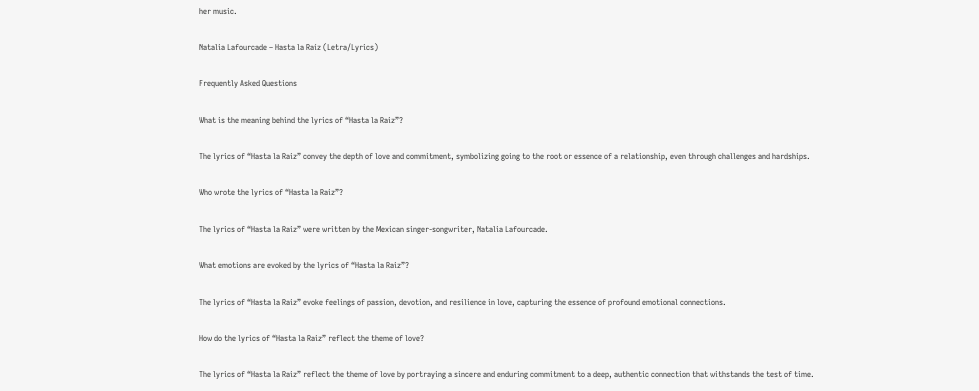her music.

Natalia Lafourcade – Hasta la Raíz (Letra/Lyrics)

Frequently Asked Questions

What is the meaning behind the lyrics of “Hasta la Raiz”?

The lyrics of “Hasta la Raiz” convey the depth of love and commitment, symbolizing going to the root or essence of a relationship, even through challenges and hardships.

Who wrote the lyrics of “Hasta la Raiz”?

The lyrics of “Hasta la Raiz” were written by the Mexican singer-songwriter, Natalia Lafourcade.

What emotions are evoked by the lyrics of “Hasta la Raiz”?

The lyrics of “Hasta la Raiz” evoke feelings of passion, devotion, and resilience in love, capturing the essence of profound emotional connections.

How do the lyrics of “Hasta la Raiz” reflect the theme of love?

The lyrics of “Hasta la Raiz” reflect the theme of love by portraying a sincere and enduring commitment to a deep, authentic connection that withstands the test of time.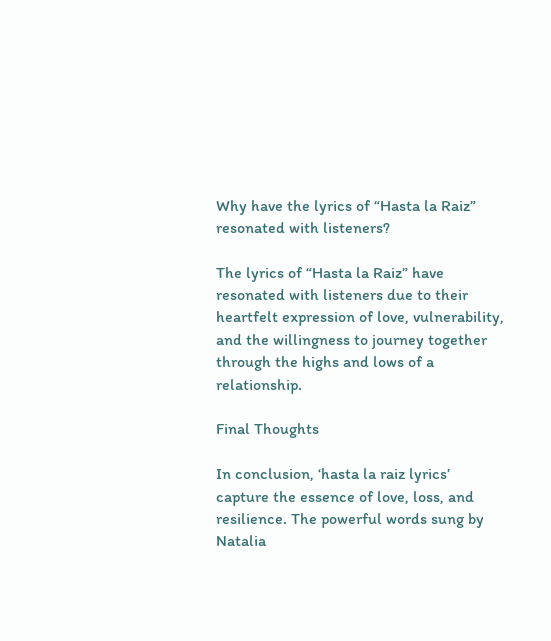Why have the lyrics of “Hasta la Raiz” resonated with listeners?

The lyrics of “Hasta la Raiz” have resonated with listeners due to their heartfelt expression of love, vulnerability, and the willingness to journey together through the highs and lows of a relationship.

Final Thoughts

In conclusion, ‘hasta la raiz lyrics’ capture the essence of love, loss, and resilience. The powerful words sung by Natalia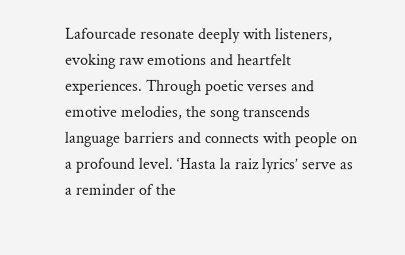Lafourcade resonate deeply with listeners, evoking raw emotions and heartfelt experiences. Through poetic verses and emotive melodies, the song transcends language barriers and connects with people on a profound level. ‘Hasta la raiz lyrics’ serve as a reminder of the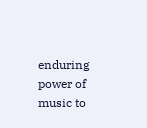enduring power of music to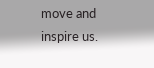move and inspire us.